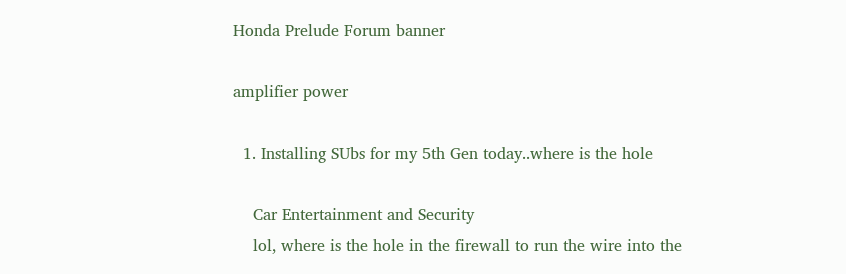Honda Prelude Forum banner

amplifier power

  1. Installing SUbs for my 5th Gen today..where is the hole

    Car Entertainment and Security
    lol, where is the hole in the firewall to run the wire into the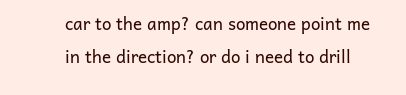car to the amp? can someone point me in the direction? or do i need to drill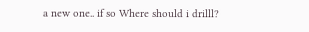a new one.. if so Where should i drilll?